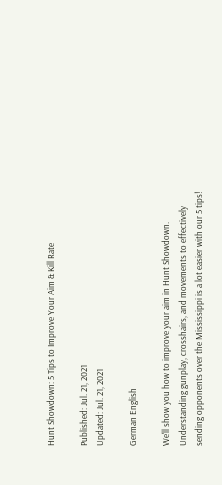Hunt Showdown: 5 Tips to Improve Your Aim & Kill Rate

Published: Jul. 21, 2021
Updated: Jul. 21, 2021

German English

We'll show you how to improve your aim in Hunt Showdown. Understanding gunplay, crosshairs, and movements to effectively sending opponents over the Mississippi is a lot easier with our 5 tips!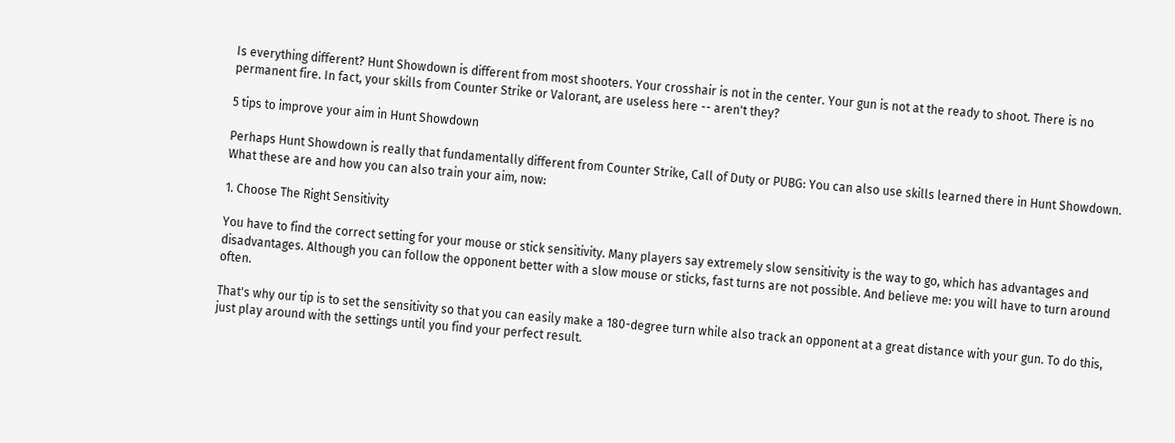Is everything different? Hunt Showdown is different from most shooters. Your crosshair is not in the center. Your gun is not at the ready to shoot. There is no permanent fire. In fact, your skills from Counter Strike or Valorant, are useless here -- aren't they?

5 tips to improve your aim in Hunt Showdown

Perhaps Hunt Showdown is really that fundamentally different from Counter Strike, Call of Duty or PUBG: You can also use skills learned there in Hunt Showdown. What these are and how you can also train your aim, now:

1. Choose The Right Sensitivity

You have to find the correct setting for your mouse or stick sensitivity. Many players say extremely slow sensitivity is the way to go, which has advantages and disadvantages. Although you can follow the opponent better with a slow mouse or sticks, fast turns are not possible. And believe me: you will have to turn around often.

That's why our tip is to set the sensitivity so that you can easily make a 180-degree turn while also track an opponent at a great distance with your gun. To do this, just play around with the settings until you find your perfect result.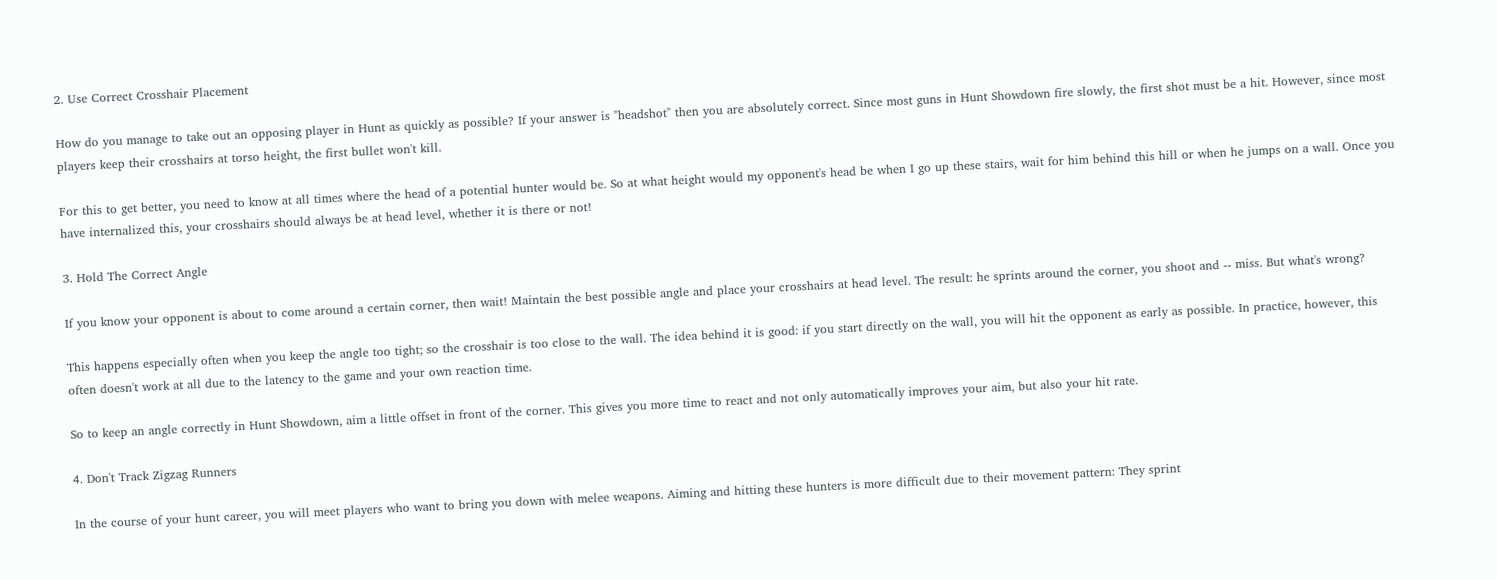2. Use Correct Crosshair Placement

How do you manage to take out an opposing player in Hunt as quickly as possible? If your answer is "headshot" then you are absolutely correct. Since most guns in Hunt Showdown fire slowly, the first shot must be a hit. However, since most players keep their crosshairs at torso height, the first bullet won't kill.

For this to get better, you need to know at all times where the head of a potential hunter would be. So at what height would my opponent's head be when I go up these stairs, wait for him behind this hill or when he jumps on a wall. Once you have internalized this, your crosshairs should always be at head level, whether it is there or not!

3. Hold The Correct Angle

If you know your opponent is about to come around a certain corner, then wait! Maintain the best possible angle and place your crosshairs at head level. The result: he sprints around the corner, you shoot and -- miss. But what's wrong?

This happens especially often when you keep the angle too tight; so the crosshair is too close to the wall. The idea behind it is good: if you start directly on the wall, you will hit the opponent as early as possible. In practice, however, this often doesn't work at all due to the latency to the game and your own reaction time.

So to keep an angle correctly in Hunt Showdown, aim a little offset in front of the corner. This gives you more time to react and not only automatically improves your aim, but also your hit rate.

4. Don't Track Zigzag Runners

In the course of your hunt career, you will meet players who want to bring you down with melee weapons. Aiming and hitting these hunters is more difficult due to their movement pattern: They sprint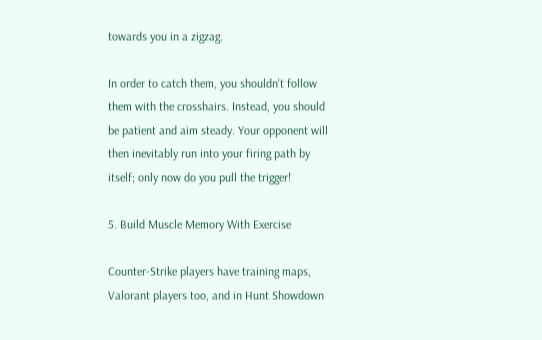towards you in a zigzag.

In order to catch them, you shouldn't follow them with the crosshairs. Instead, you should be patient and aim steady. Your opponent will then inevitably run into your firing path by itself; only now do you pull the trigger!

5. Build Muscle Memory With Exercise

Counter-Strike players have training maps, Valorant players too, and in Hunt Showdown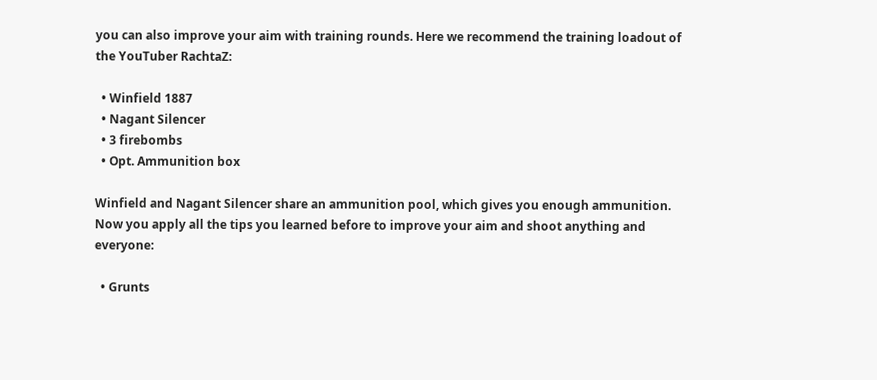you can also improve your aim with training rounds. Here we recommend the training loadout of the YouTuber RachtaZ:

  • Winfield 1887
  • Nagant Silencer
  • 3 firebombs
  • Opt. Ammunition box

Winfield and Nagant Silencer share an ammunition pool, which gives you enough ammunition. Now you apply all the tips you learned before to improve your aim and shoot anything and everyone:

  • Grunts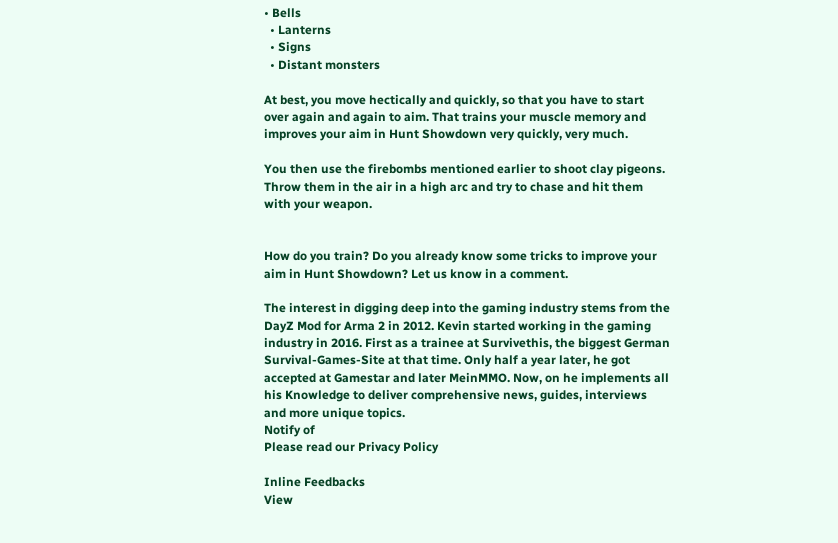• Bells
  • Lanterns
  • Signs
  • Distant monsters

At best, you move hectically and quickly, so that you have to start over again and again to aim. That trains your muscle memory and improves your aim in Hunt Showdown very quickly, very much.

You then use the firebombs mentioned earlier to shoot clay pigeons. Throw them in the air in a high arc and try to chase and hit them with your weapon.


How do you train? Do you already know some tricks to improve your aim in Hunt Showdown? Let us know in a comment.

The interest in digging deep into the gaming industry stems from the DayZ Mod for Arma 2 in 2012. Kevin started working in the gaming industry in 2016. First as a trainee at Survivethis, the biggest German Survival-Games-Site at that time. Only half a year later, he got accepted at Gamestar and later MeinMMO. Now, on he implements all his Knowledge to deliver comprehensive news, guides, interviews and more unique topics.
Notify of
Please read our Privacy Policy

Inline Feedbacks
View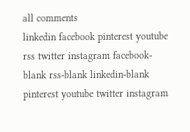all comments
linkedin facebook pinterest youtube rss twitter instagram facebook-blank rss-blank linkedin-blank pinterest youtube twitter instagram